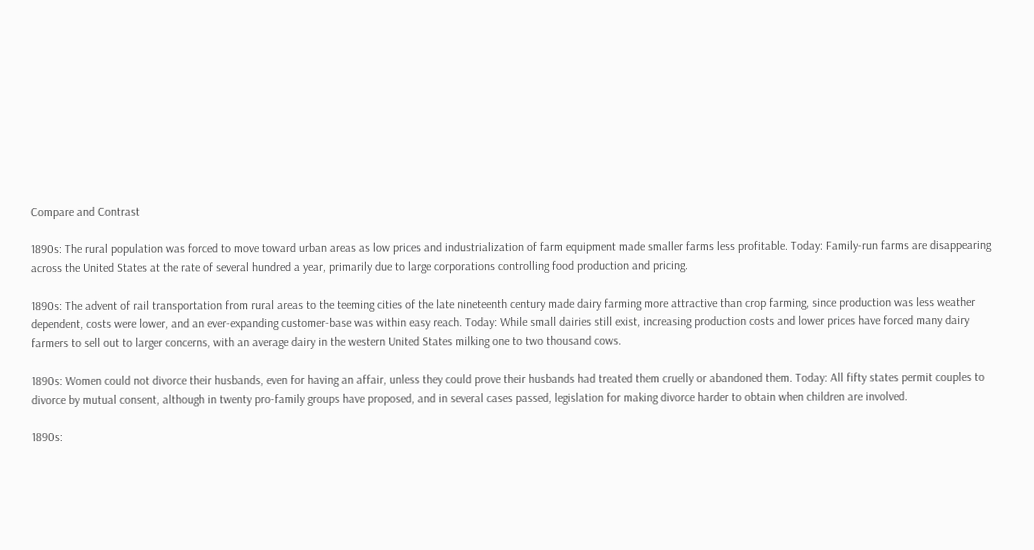Compare and Contrast

1890s: The rural population was forced to move toward urban areas as low prices and industrialization of farm equipment made smaller farms less profitable. Today: Family-run farms are disappearing across the United States at the rate of several hundred a year, primarily due to large corporations controlling food production and pricing.

1890s: The advent of rail transportation from rural areas to the teeming cities of the late nineteenth century made dairy farming more attractive than crop farming, since production was less weather dependent, costs were lower, and an ever-expanding customer-base was within easy reach. Today: While small dairies still exist, increasing production costs and lower prices have forced many dairy farmers to sell out to larger concerns, with an average dairy in the western United States milking one to two thousand cows.

1890s: Women could not divorce their husbands, even for having an affair, unless they could prove their husbands had treated them cruelly or abandoned them. Today: All fifty states permit couples to divorce by mutual consent, although in twenty pro-family groups have proposed, and in several cases passed, legislation for making divorce harder to obtain when children are involved.

1890s: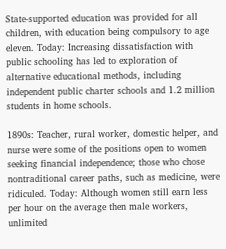State-supported education was provided for all children, with education being compulsory to age eleven. Today: Increasing dissatisfaction with public schooling has led to exploration of alternative educational methods, including independent public charter schools and 1.2 million students in home schools.

1890s: Teacher, rural worker, domestic helper, and nurse were some of the positions open to women seeking financial independence; those who chose nontraditional career paths, such as medicine, were ridiculed. Today: Although women still earn less per hour on the average then male workers, unlimited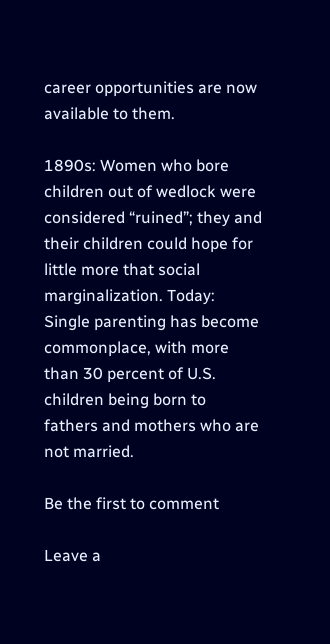career opportunities are now available to them.

1890s: Women who bore children out of wedlock were considered “ruined”; they and their children could hope for little more that social marginalization. Today: Single parenting has become commonplace, with more than 30 percent of U.S. children being born to fathers and mothers who are not married.

Be the first to comment

Leave a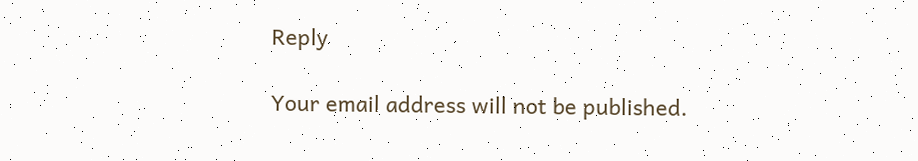Reply

Your email address will not be published.